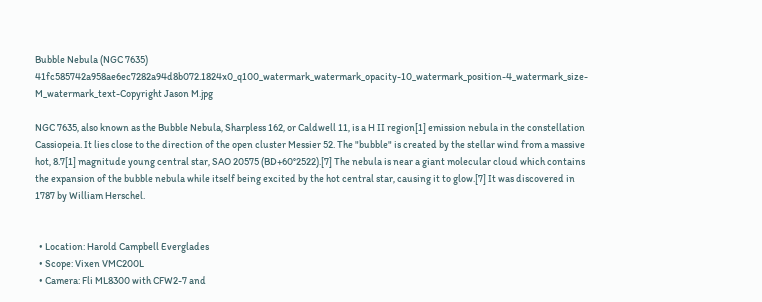Bubble Nebula (NGC 7635)
41fc585742a958ae6ec7282a94d8b072.1824x0_q100_watermark_watermark_opacity-10_watermark_position-4_watermark_size-M_watermark_text-Copyright Jason M.jpg

NGC 7635, also known as the Bubble Nebula, Sharpless 162, or Caldwell 11, is a H II region[1] emission nebula in the constellation Cassiopeia. It lies close to the direction of the open cluster Messier 52. The "bubble" is created by the stellar wind from a massive hot, 8.7[1] magnitude young central star, SAO 20575 (BD+60°2522).[7] The nebula is near a giant molecular cloud which contains the expansion of the bubble nebula while itself being excited by the hot central star, causing it to glow.[7] It was discovered in 1787 by William Herschel.


  • Location: Harold Campbell Everglades
  • Scope: Vixen VMC200L
  • Camera: Fli ML8300 with CFW2-7 and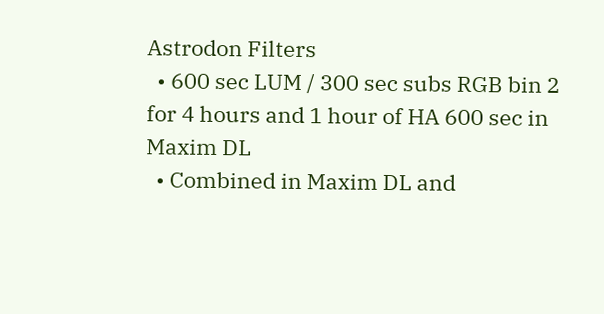Astrodon Filters
  • 600 sec LUM / 300 sec subs RGB bin 2 for 4 hours and 1 hour of HA 600 sec in Maxim DL
  • Combined in Maxim DL and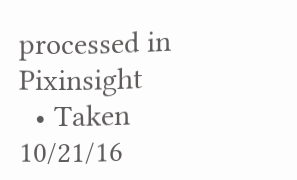processed in Pixinsight
  • Taken 10/21/16